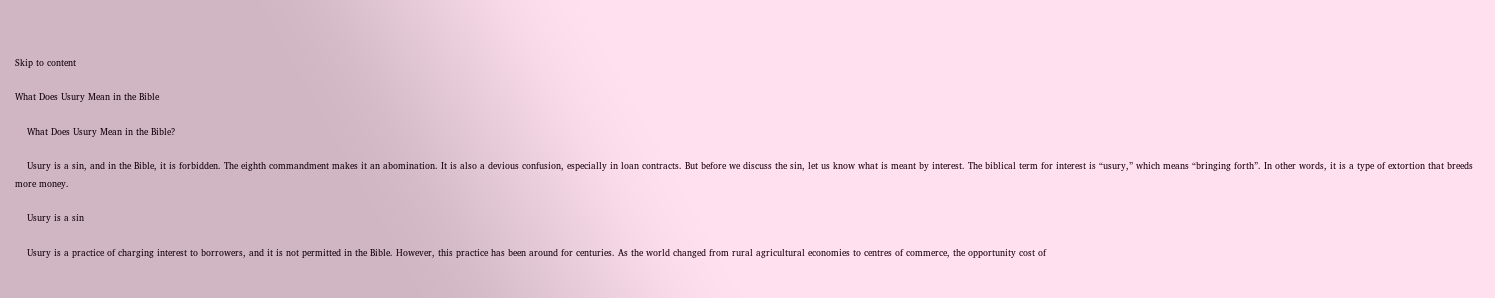Skip to content

What Does Usury Mean in the Bible

    What Does Usury Mean in the Bible?

    Usury is a sin, and in the Bible, it is forbidden. The eighth commandment makes it an abomination. It is also a devious confusion, especially in loan contracts. But before we discuss the sin, let us know what is meant by interest. The biblical term for interest is “usury,” which means “bringing forth”. In other words, it is a type of extortion that breeds more money.

    Usury is a sin

    Usury is a practice of charging interest to borrowers, and it is not permitted in the Bible. However, this practice has been around for centuries. As the world changed from rural agricultural economies to centres of commerce, the opportunity cost of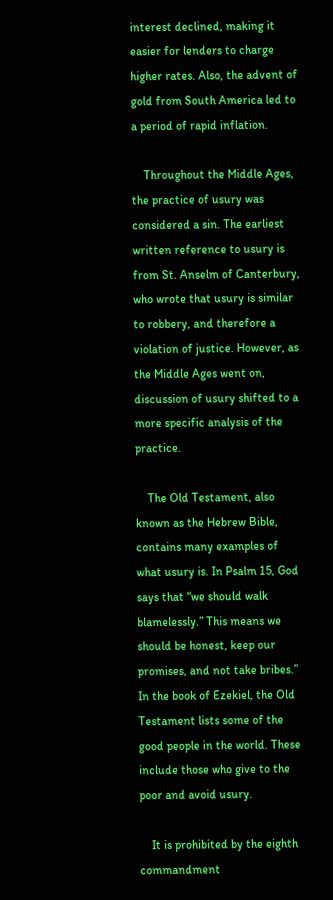interest declined, making it easier for lenders to charge higher rates. Also, the advent of gold from South America led to a period of rapid inflation.

    Throughout the Middle Ages, the practice of usury was considered a sin. The earliest written reference to usury is from St. Anselm of Canterbury, who wrote that usury is similar to robbery, and therefore a violation of justice. However, as the Middle Ages went on, discussion of usury shifted to a more specific analysis of the practice.

    The Old Testament, also known as the Hebrew Bible, contains many examples of what usury is. In Psalm 15, God says that “we should walk blamelessly.” This means we should be honest, keep our promises, and not take bribes.” In the book of Ezekiel, the Old Testament lists some of the good people in the world. These include those who give to the poor and avoid usury.

    It is prohibited by the eighth commandment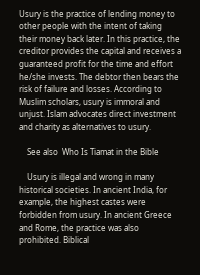Usury is the practice of lending money to other people with the intent of taking their money back later. In this practice, the creditor provides the capital and receives a guaranteed profit for the time and effort he/she invests. The debtor then bears the risk of failure and losses. According to Muslim scholars, usury is immoral and unjust. Islam advocates direct investment and charity as alternatives to usury.

    See also  Who Is Tiamat in the Bible

    Usury is illegal and wrong in many historical societies. In ancient India, for example, the highest castes were forbidden from usury. In ancient Greece and Rome, the practice was also prohibited. Biblical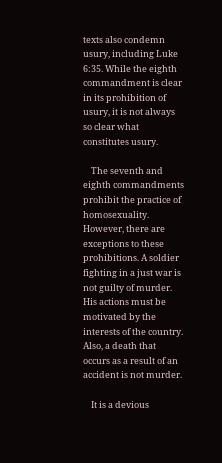texts also condemn usury, including Luke 6:35. While the eighth commandment is clear in its prohibition of usury, it is not always so clear what constitutes usury.

    The seventh and eighth commandments prohibit the practice of homosexuality. However, there are exceptions to these prohibitions. A soldier fighting in a just war is not guilty of murder. His actions must be motivated by the interests of the country. Also, a death that occurs as a result of an accident is not murder.

    It is a devious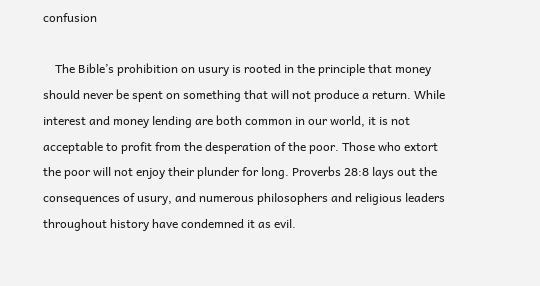confusion

    The Bible’s prohibition on usury is rooted in the principle that money should never be spent on something that will not produce a return. While interest and money lending are both common in our world, it is not acceptable to profit from the desperation of the poor. Those who extort the poor will not enjoy their plunder for long. Proverbs 28:8 lays out the consequences of usury, and numerous philosophers and religious leaders throughout history have condemned it as evil.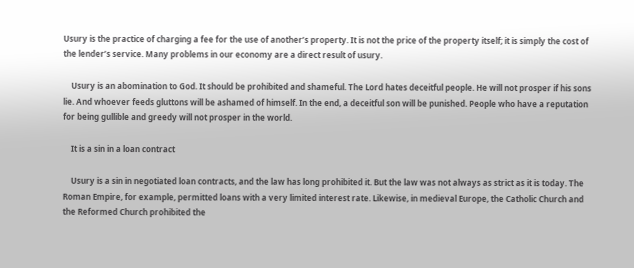Usury is the practice of charging a fee for the use of another’s property. It is not the price of the property itself; it is simply the cost of the lender’s service. Many problems in our economy are a direct result of usury.

    Usury is an abomination to God. It should be prohibited and shameful. The Lord hates deceitful people. He will not prosper if his sons lie. And whoever feeds gluttons will be ashamed of himself. In the end, a deceitful son will be punished. People who have a reputation for being gullible and greedy will not prosper in the world.

    It is a sin in a loan contract

    Usury is a sin in negotiated loan contracts, and the law has long prohibited it. But the law was not always as strict as it is today. The Roman Empire, for example, permitted loans with a very limited interest rate. Likewise, in medieval Europe, the Catholic Church and the Reformed Church prohibited the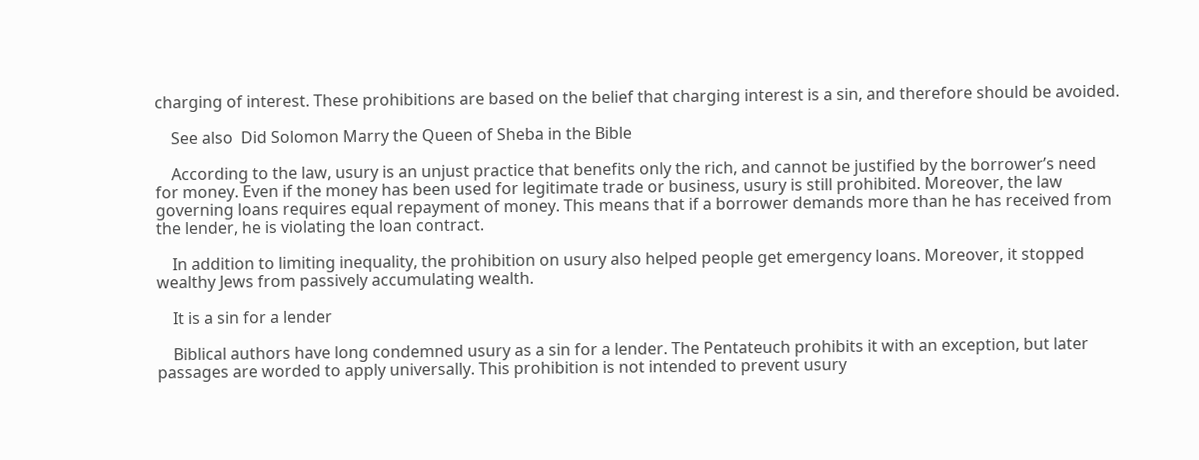charging of interest. These prohibitions are based on the belief that charging interest is a sin, and therefore should be avoided.

    See also  Did Solomon Marry the Queen of Sheba in the Bible

    According to the law, usury is an unjust practice that benefits only the rich, and cannot be justified by the borrower’s need for money. Even if the money has been used for legitimate trade or business, usury is still prohibited. Moreover, the law governing loans requires equal repayment of money. This means that if a borrower demands more than he has received from the lender, he is violating the loan contract.

    In addition to limiting inequality, the prohibition on usury also helped people get emergency loans. Moreover, it stopped wealthy Jews from passively accumulating wealth.

    It is a sin for a lender

    Biblical authors have long condemned usury as a sin for a lender. The Pentateuch prohibits it with an exception, but later passages are worded to apply universally. This prohibition is not intended to prevent usury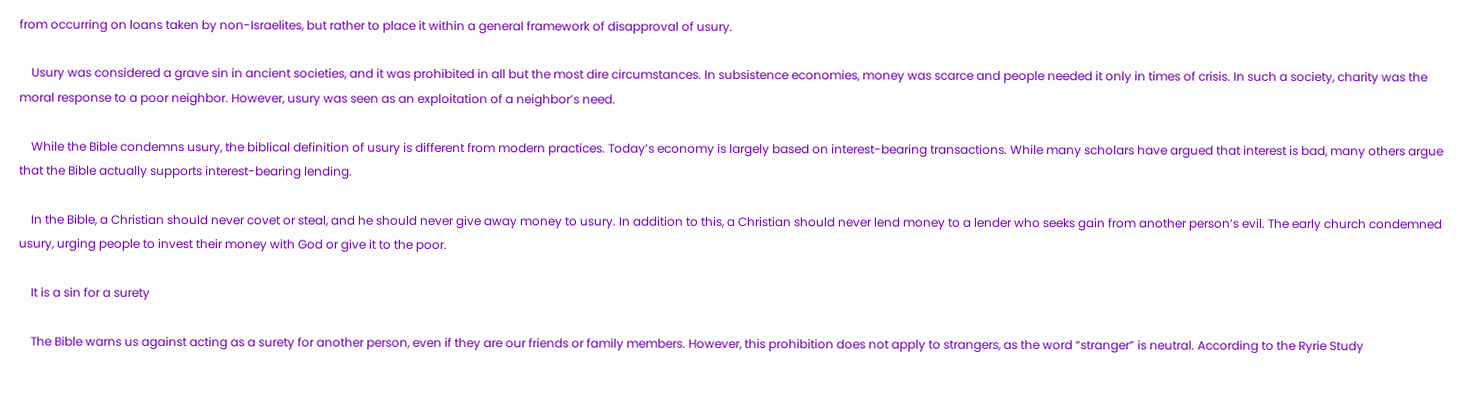from occurring on loans taken by non-Israelites, but rather to place it within a general framework of disapproval of usury.

    Usury was considered a grave sin in ancient societies, and it was prohibited in all but the most dire circumstances. In subsistence economies, money was scarce and people needed it only in times of crisis. In such a society, charity was the moral response to a poor neighbor. However, usury was seen as an exploitation of a neighbor’s need.

    While the Bible condemns usury, the biblical definition of usury is different from modern practices. Today’s economy is largely based on interest-bearing transactions. While many scholars have argued that interest is bad, many others argue that the Bible actually supports interest-bearing lending.

    In the Bible, a Christian should never covet or steal, and he should never give away money to usury. In addition to this, a Christian should never lend money to a lender who seeks gain from another person’s evil. The early church condemned usury, urging people to invest their money with God or give it to the poor.

    It is a sin for a surety

    The Bible warns us against acting as a surety for another person, even if they are our friends or family members. However, this prohibition does not apply to strangers, as the word “stranger” is neutral. According to the Ryrie Study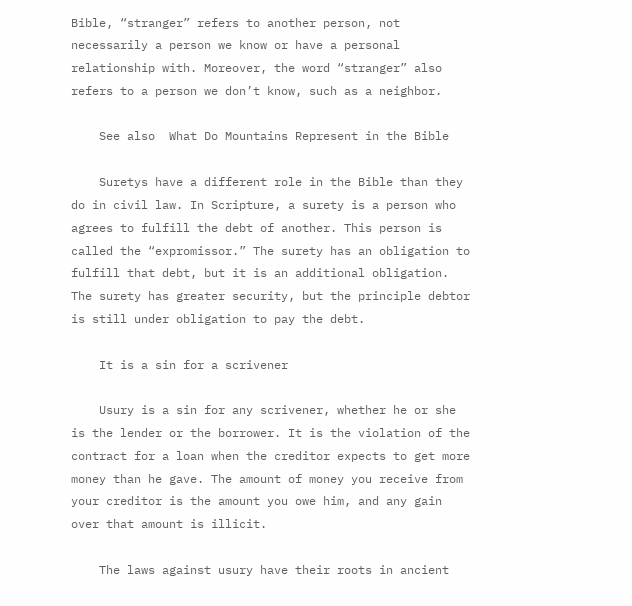Bible, “stranger” refers to another person, not necessarily a person we know or have a personal relationship with. Moreover, the word “stranger” also refers to a person we don’t know, such as a neighbor.

    See also  What Do Mountains Represent in the Bible

    Suretys have a different role in the Bible than they do in civil law. In Scripture, a surety is a person who agrees to fulfill the debt of another. This person is called the “expromissor.” The surety has an obligation to fulfill that debt, but it is an additional obligation. The surety has greater security, but the principle debtor is still under obligation to pay the debt.

    It is a sin for a scrivener

    Usury is a sin for any scrivener, whether he or she is the lender or the borrower. It is the violation of the contract for a loan when the creditor expects to get more money than he gave. The amount of money you receive from your creditor is the amount you owe him, and any gain over that amount is illicit.

    The laws against usury have their roots in ancient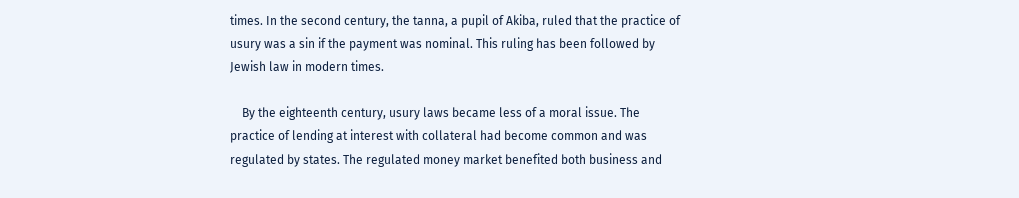times. In the second century, the tanna, a pupil of Akiba, ruled that the practice of usury was a sin if the payment was nominal. This ruling has been followed by Jewish law in modern times.

    By the eighteenth century, usury laws became less of a moral issue. The practice of lending at interest with collateral had become common and was regulated by states. The regulated money market benefited both business and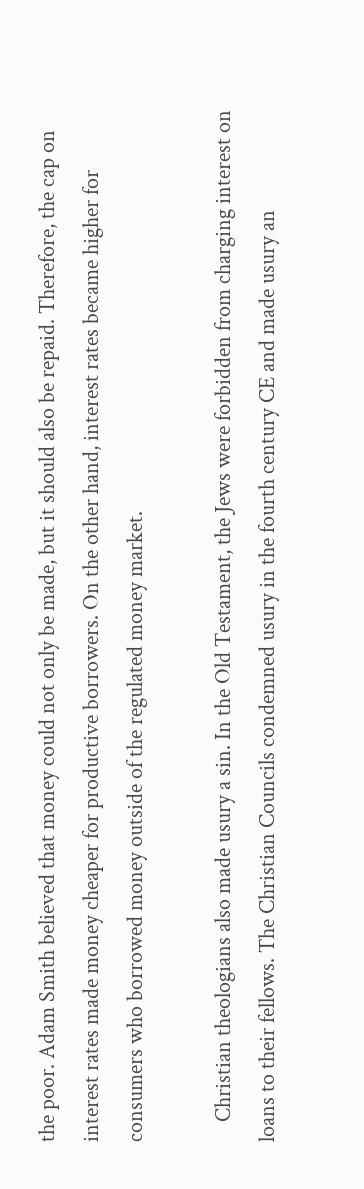the poor. Adam Smith believed that money could not only be made, but it should also be repaid. Therefore, the cap on interest rates made money cheaper for productive borrowers. On the other hand, interest rates became higher for consumers who borrowed money outside of the regulated money market.

    Christian theologians also made usury a sin. In the Old Testament, the Jews were forbidden from charging interest on loans to their fellows. The Christian Councils condemned usury in the fourth century CE and made usury an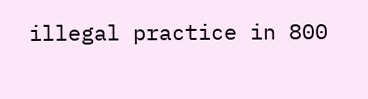illegal practice in 800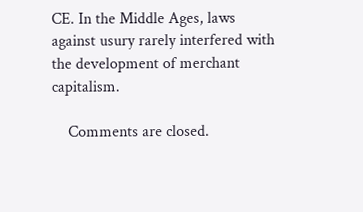CE. In the Middle Ages, laws against usury rarely interfered with the development of merchant capitalism.

    Comments are closed.